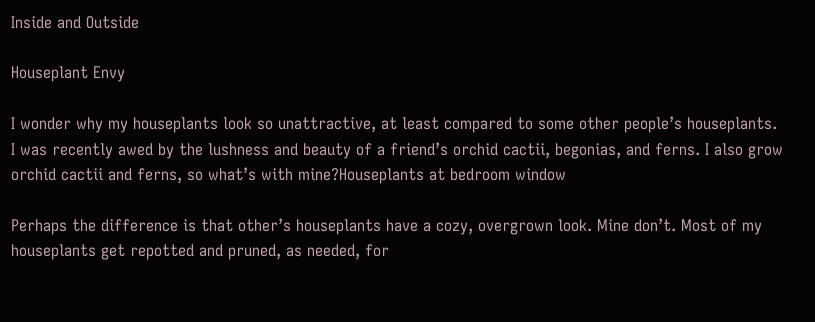Inside and Outside

Houseplant Envy

I wonder why my houseplants look so unattractive, at least compared to some other people’s houseplants. I was recently awed by the lushness and beauty of a friend’s orchid cactii, begonias, and ferns. I also grow orchid cactii and ferns, so what’s with mine?Houseplants at bedroom window

Perhaps the difference is that other’s houseplants have a cozy, overgrown look. Mine don’t. Most of my houseplants get repotted and pruned, as needed, for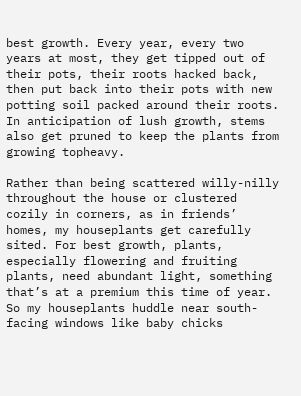best growth. Every year, every two years at most, they get tipped out of their pots, their roots hacked back, then put back into their pots with new potting soil packed around their roots. In anticipation of lush growth, stems also get pruned to keep the plants from growing topheavy.

Rather than being scattered willy-nilly throughout the house or clustered cozily in corners, as in friends’ homes, my houseplants get carefully sited. For best growth, plants, especially flowering and fruiting plants, need abundant light, something that’s at a premium this time of year. So my houseplants huddle near south-facing windows like baby chicks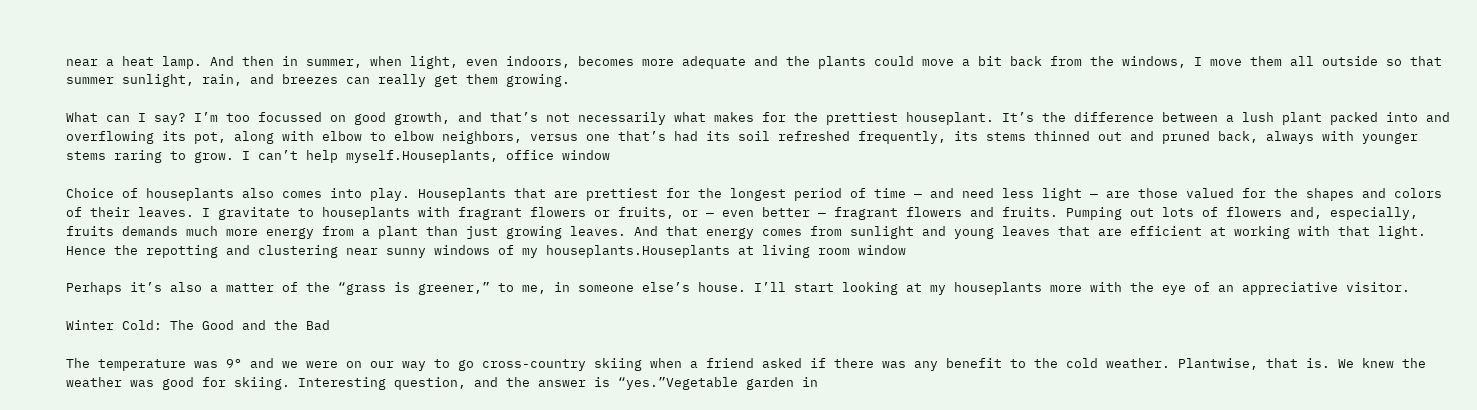near a heat lamp. And then in summer, when light, even indoors, becomes more adequate and the plants could move a bit back from the windows, I move them all outside so that summer sunlight, rain, and breezes can really get them growing.

What can I say? I’m too focussed on good growth, and that’s not necessarily what makes for the prettiest houseplant. It’s the difference between a lush plant packed into and overflowing its pot, along with elbow to elbow neighbors, versus one that’s had its soil refreshed frequently, its stems thinned out and pruned back, always with younger stems raring to grow. I can’t help myself.Houseplants, office window

Choice of houseplants also comes into play. Houseplants that are prettiest for the longest period of time — and need less light — are those valued for the shapes and colors of their leaves. I gravitate to houseplants with fragrant flowers or fruits, or — even better — fragrant flowers and fruits. Pumping out lots of flowers and, especially, fruits demands much more energy from a plant than just growing leaves. And that energy comes from sunlight and young leaves that are efficient at working with that light. Hence the repotting and clustering near sunny windows of my houseplants.Houseplants at living room window

Perhaps it’s also a matter of the “grass is greener,” to me, in someone else’s house. I’ll start looking at my houseplants more with the eye of an appreciative visitor.

Winter Cold: The Good and the Bad

The temperature was 9° and we were on our way to go cross-country skiing when a friend asked if there was any benefit to the cold weather. Plantwise, that is. We knew the weather was good for skiing. Interesting question, and the answer is “yes.”Vegetable garden in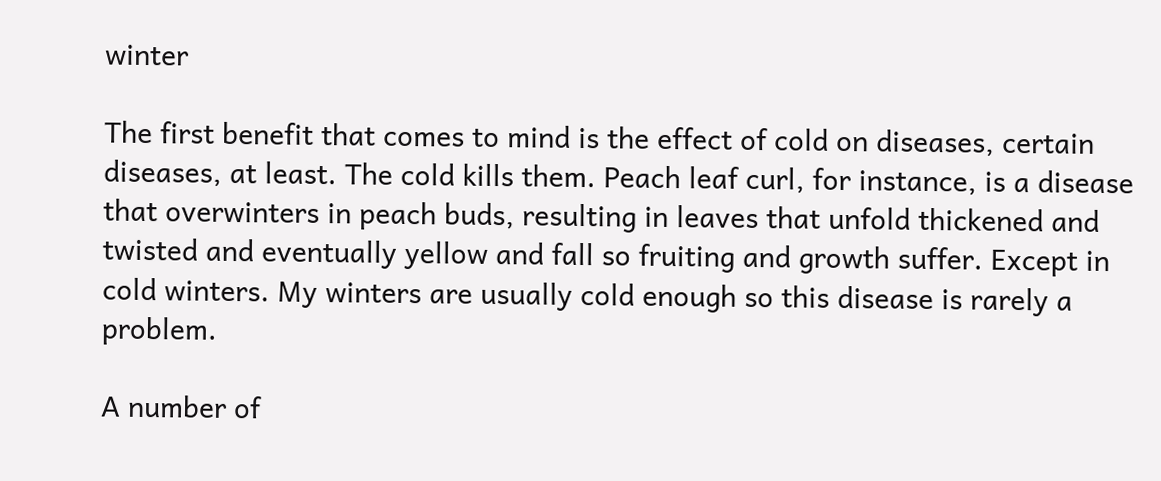winter

The first benefit that comes to mind is the effect of cold on diseases, certain diseases, at least. The cold kills them. Peach leaf curl, for instance, is a disease that overwinters in peach buds, resulting in leaves that unfold thickened and twisted and eventually yellow and fall so fruiting and growth suffer. Except in cold winters. My winters are usually cold enough so this disease is rarely a problem.

A number of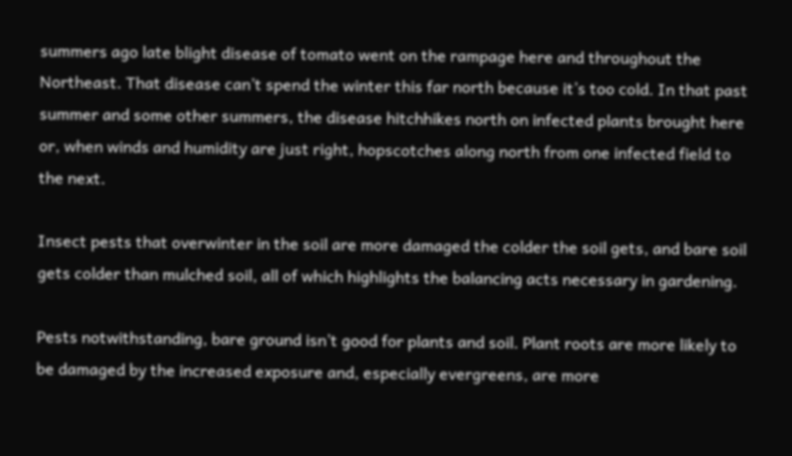summers ago late blight disease of tomato went on the rampage here and throughout the Northeast. That disease can’t spend the winter this far north because it’s too cold. In that past summer and some other summers, the disease hitchhikes north on infected plants brought here or, when winds and humidity are just right, hopscotches along north from one infected field to the next.

Insect pests that overwinter in the soil are more damaged the colder the soil gets, and bare soil gets colder than mulched soil, all of which highlights the balancing acts necessary in gardening.

Pests notwithstanding, bare ground isn’t good for plants and soil. Plant roots are more likely to be damaged by the increased exposure and, especially evergreens, are more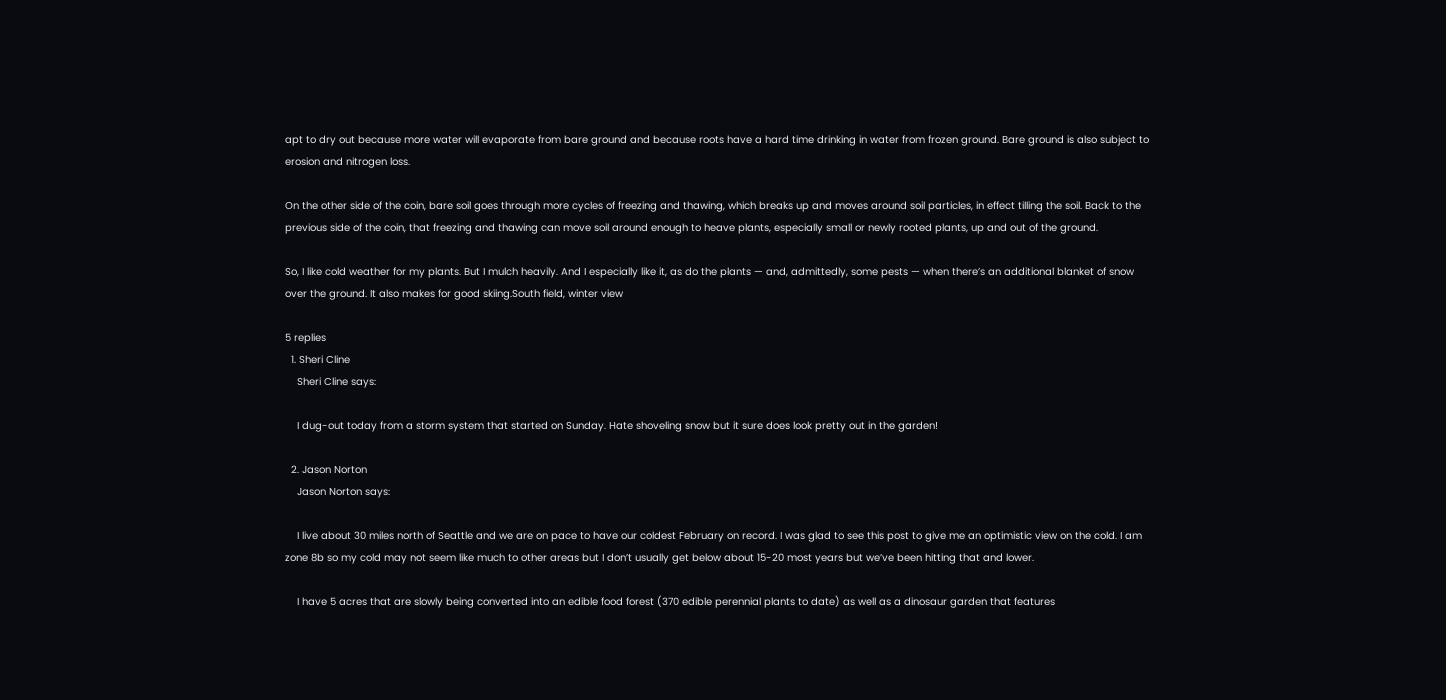apt to dry out because more water will evaporate from bare ground and because roots have a hard time drinking in water from frozen ground. Bare ground is also subject to erosion and nitrogen loss.

On the other side of the coin, bare soil goes through more cycles of freezing and thawing, which breaks up and moves around soil particles, in effect tilling the soil. Back to the previous side of the coin, that freezing and thawing can move soil around enough to heave plants, especially small or newly rooted plants, up and out of the ground.

So, I like cold weather for my plants. But I mulch heavily. And I especially like it, as do the plants — and, admittedly, some pests — when there’s an additional blanket of snow over the ground. It also makes for good skiing.South field, winter view

5 replies
  1. Sheri Cline
    Sheri Cline says:

    I dug-out today from a storm system that started on Sunday. Hate shoveling snow but it sure does look pretty out in the garden!

  2. Jason Norton
    Jason Norton says:

    I live about 30 miles north of Seattle and we are on pace to have our coldest February on record. I was glad to see this post to give me an optimistic view on the cold. I am zone 8b so my cold may not seem like much to other areas but I don’t usually get below about 15-20 most years but we’ve been hitting that and lower.

    I have 5 acres that are slowly being converted into an edible food forest (370 edible perennial plants to date) as well as a dinosaur garden that features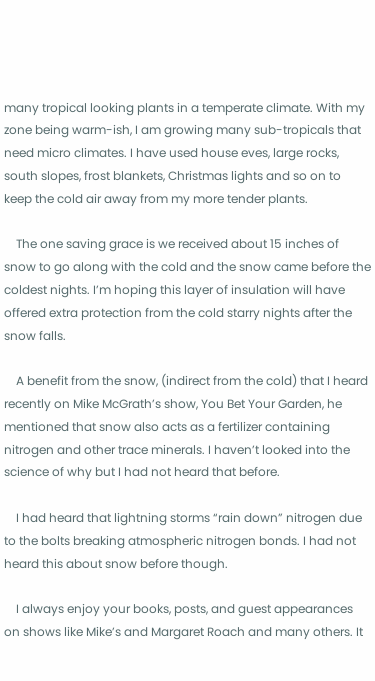many tropical looking plants in a temperate climate. With my zone being warm-ish, I am growing many sub-tropicals that need micro climates. I have used house eves, large rocks, south slopes, frost blankets, Christmas lights and so on to keep the cold air away from my more tender plants.

    The one saving grace is we received about 15 inches of snow to go along with the cold and the snow came before the coldest nights. I’m hoping this layer of insulation will have offered extra protection from the cold starry nights after the snow falls.

    A benefit from the snow, (indirect from the cold) that I heard recently on Mike McGrath’s show, You Bet Your Garden, he mentioned that snow also acts as a fertilizer containing nitrogen and other trace minerals. I haven’t looked into the science of why but I had not heard that before.

    I had heard that lightning storms “rain down” nitrogen due to the bolts breaking atmospheric nitrogen bonds. I had not heard this about snow before though.

    I always enjoy your books, posts, and guest appearances on shows like Mike’s and Margaret Roach and many others. It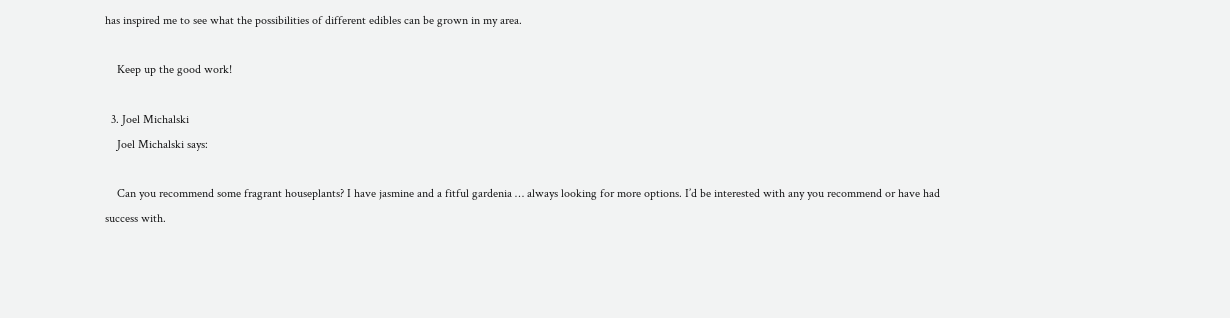has inspired me to see what the possibilities of different edibles can be grown in my area.

    Keep up the good work!

  3. Joel Michalski
    Joel Michalski says:

    Can you recommend some fragrant houseplants? I have jasmine and a fitful gardenia … always looking for more options. I’d be interested with any you recommend or have had success with.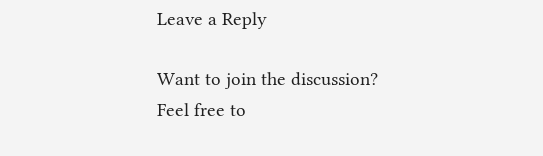Leave a Reply

Want to join the discussion?
Feel free to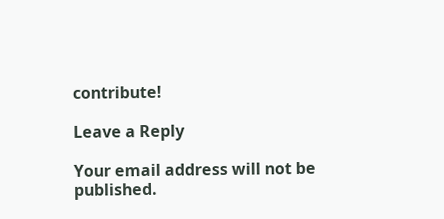contribute!

Leave a Reply

Your email address will not be published.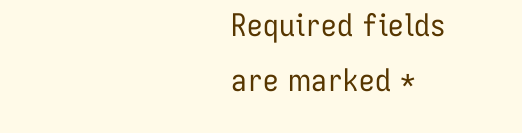Required fields are marked *